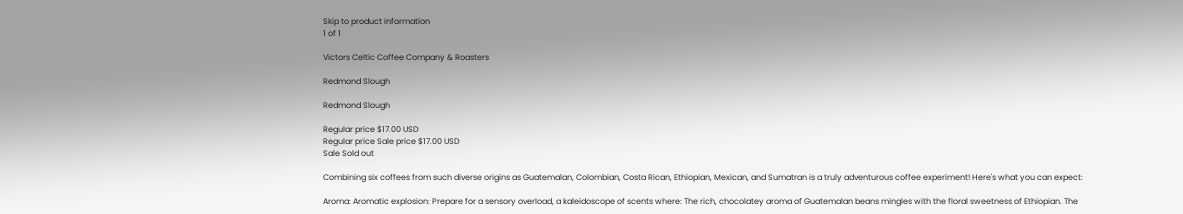Skip to product information
1 of 1

Victors Celtic Coffee Company & Roasters

Redmond Slough

Redmond Slough

Regular price $17.00 USD
Regular price Sale price $17.00 USD
Sale Sold out

Combining six coffees from such diverse origins as Guatemalan, Colombian, Costa Rican, Ethiopian, Mexican, and Sumatran is a truly adventurous coffee experiment! Here's what you can expect:

Aroma: Aromatic explosion: Prepare for a sensory overload, a kaleidoscope of scents where: The rich, chocolatey aroma of Guatemalan beans mingles with the floral sweetness of Ethiopian. The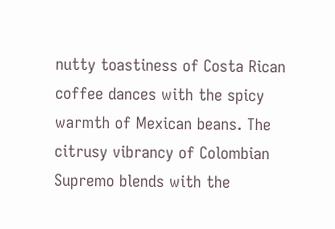nutty toastiness of Costa Rican coffee dances with the spicy warmth of Mexican beans. The citrusy vibrancy of Colombian Supremo blends with the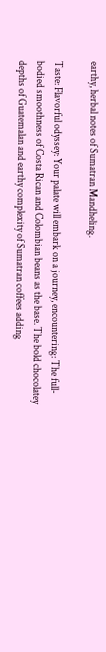earthy, herbal notes of Sumatran Mandheling.

Taste: Flavorful odyssey: Your palate will embark on a journey, encountering: The full-bodied smoothness of Costa Rican and Colombian beans as the base. The bold chocolatey depths of Guatemalan and earthy complexity of Sumatran coffees adding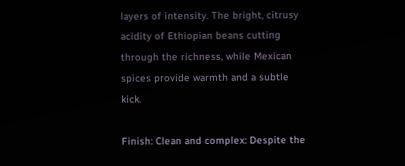layers of intensity. The bright, citrusy acidity of Ethiopian beans cutting through the richness, while Mexican spices provide warmth and a subtle kick.

Finish: Clean and complex: Despite the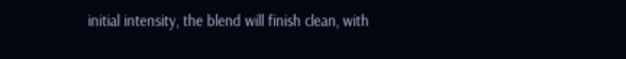initial intensity, the blend will finish clean, with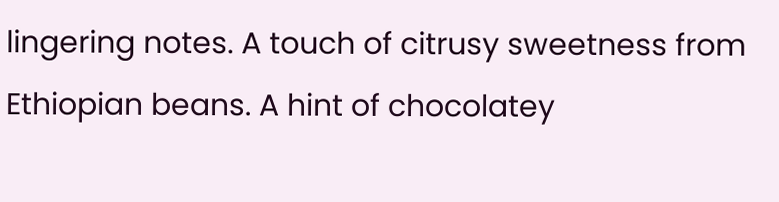lingering notes. A touch of citrusy sweetness from Ethiopian beans. A hint of chocolatey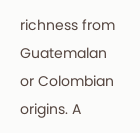richness from Guatemalan or Colombian origins. A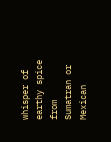whisper of earthy spice from Sumatran or Mexican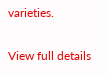varieties.

View full details